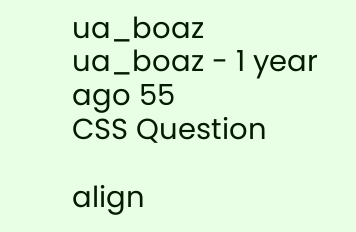ua_boaz ua_boaz - 1 year ago 55
CSS Question

align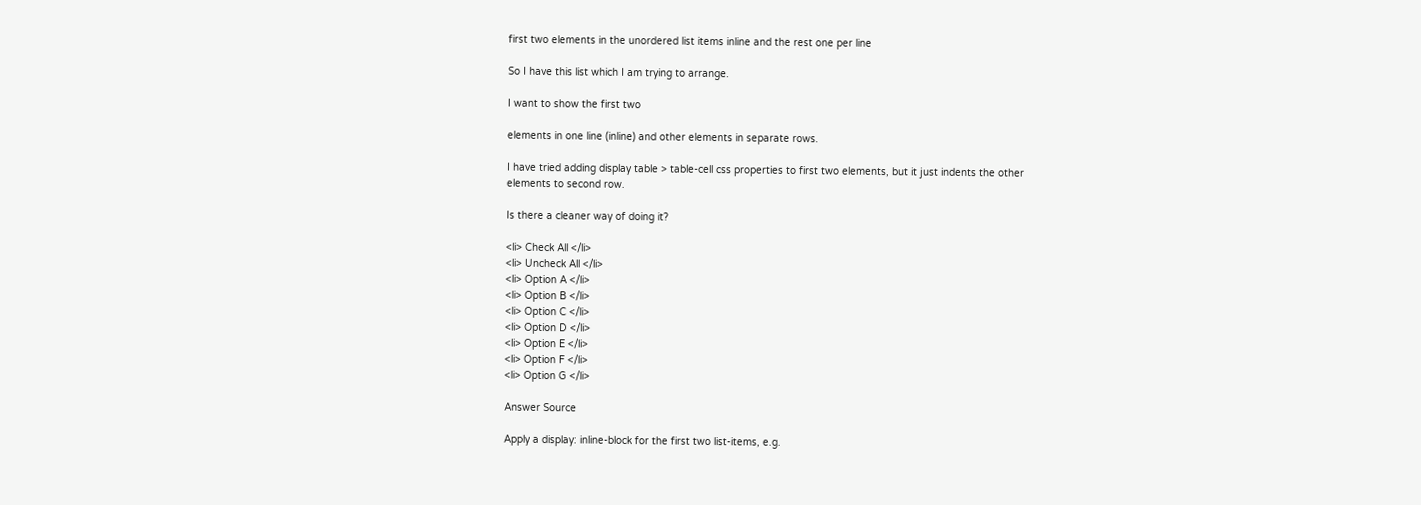first two elements in the unordered list items inline and the rest one per line

So I have this list which I am trying to arrange.

I want to show the first two

elements in one line (inline) and other elements in separate rows.

I have tried adding display table > table-cell css properties to first two elements, but it just indents the other
elements to second row.

Is there a cleaner way of doing it?

<li> Check All </li>
<li> Uncheck All </li>
<li> Option A </li>
<li> Option B </li>
<li> Option C </li>
<li> Option D </li>
<li> Option E </li>
<li> Option F </li>
<li> Option G </li>

Answer Source

Apply a display: inline-block for the first two list-items, e.g.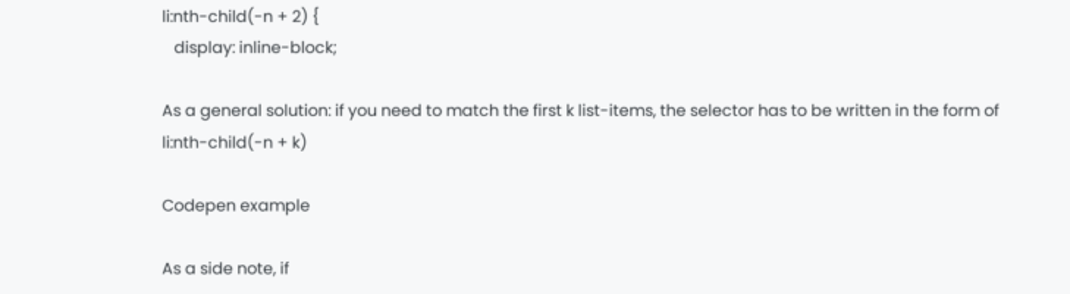li:nth-child(-n + 2) {
   display: inline-block;

As a general solution: if you need to match the first k list-items, the selector has to be written in the form of li:nth-child(-n + k)

Codepen example

As a side note, if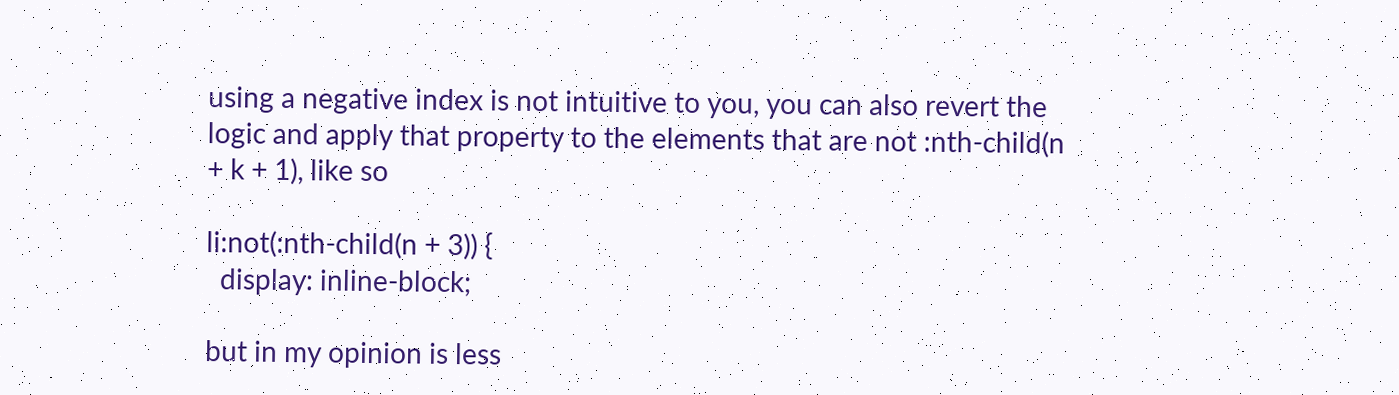using a negative index is not intuitive to you, you can also revert the logic and apply that property to the elements that are not :nth-child(n + k + 1), like so

li:not(:nth-child(n + 3)) {
  display: inline-block;

but in my opinion is less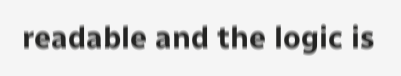readable and the logic is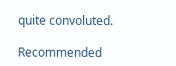quite convoluted.

Recommended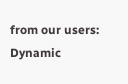from our users: Dynamic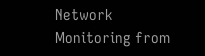Network Monitoring from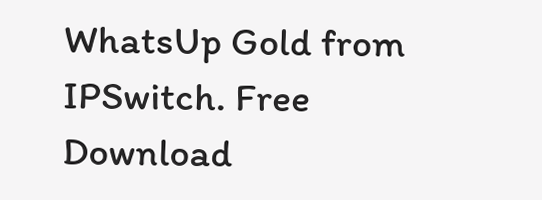WhatsUp Gold from IPSwitch. Free Download